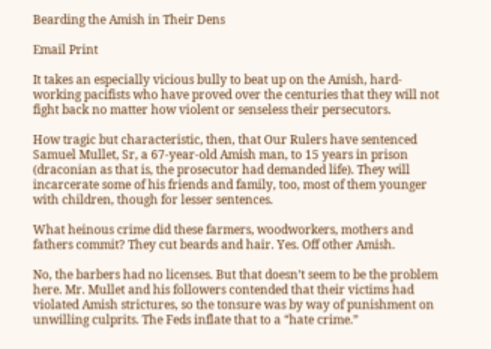Bearding the Amish in Their Dens

Email Print

It takes an especially vicious bully to beat up on the Amish, hard-working pacifists who have proved over the centuries that they will not fight back no matter how violent or senseless their persecutors.

How tragic but characteristic, then, that Our Rulers have sentenced Samuel Mullet, Sr, a 67-year-old Amish man, to 15 years in prison (draconian as that is, the prosecutor had demanded life). They will incarcerate some of his friends and family, too, most of them younger with children, though for lesser sentences.

What heinous crime did these farmers, woodworkers, mothers and fathers commit? They cut beards and hair. Yes. Off other Amish.

No, the barbers had no licenses. But that doesn’t seem to be the problem here. Mr. Mullet and his followers contended that their victims had violated Amish strictures, so the tonsure was by way of punishment on unwilling culprits. The Feds inflate that to a “hate crime.”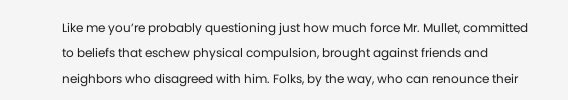Like me you’re probably questioning just how much force Mr. Mullet, committed to beliefs that eschew physical compulsion, brought against friends and neighbors who disagreed with him. Folks, by the way, who can renounce their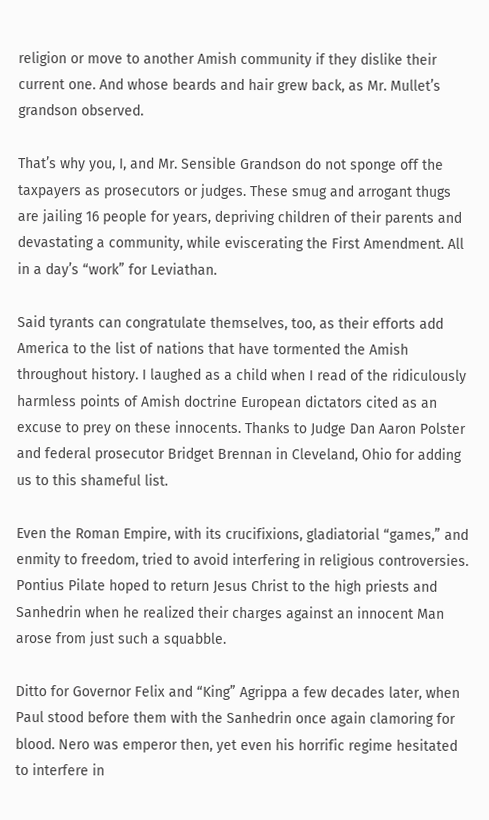religion or move to another Amish community if they dislike their current one. And whose beards and hair grew back, as Mr. Mullet’s grandson observed.

That’s why you, I, and Mr. Sensible Grandson do not sponge off the taxpayers as prosecutors or judges. These smug and arrogant thugs are jailing 16 people for years, depriving children of their parents and devastating a community, while eviscerating the First Amendment. All in a day’s “work” for Leviathan.

Said tyrants can congratulate themselves, too, as their efforts add America to the list of nations that have tormented the Amish throughout history. I laughed as a child when I read of the ridiculously harmless points of Amish doctrine European dictators cited as an excuse to prey on these innocents. Thanks to Judge Dan Aaron Polster and federal prosecutor Bridget Brennan in Cleveland, Ohio for adding us to this shameful list.

Even the Roman Empire, with its crucifixions, gladiatorial “games,” and enmity to freedom, tried to avoid interfering in religious controversies. Pontius Pilate hoped to return Jesus Christ to the high priests and Sanhedrin when he realized their charges against an innocent Man arose from just such a squabble.

Ditto for Governor Felix and “King” Agrippa a few decades later, when Paul stood before them with the Sanhedrin once again clamoring for blood. Nero was emperor then, yet even his horrific regime hesitated to interfere in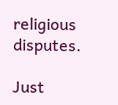religious disputes.

Just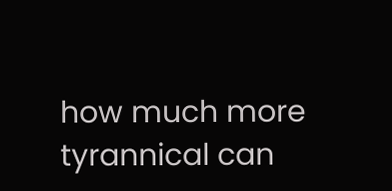how much more tyrannical can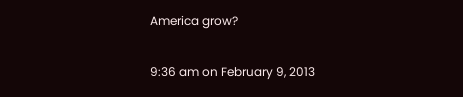America grow?

9:36 am on February 9, 2013